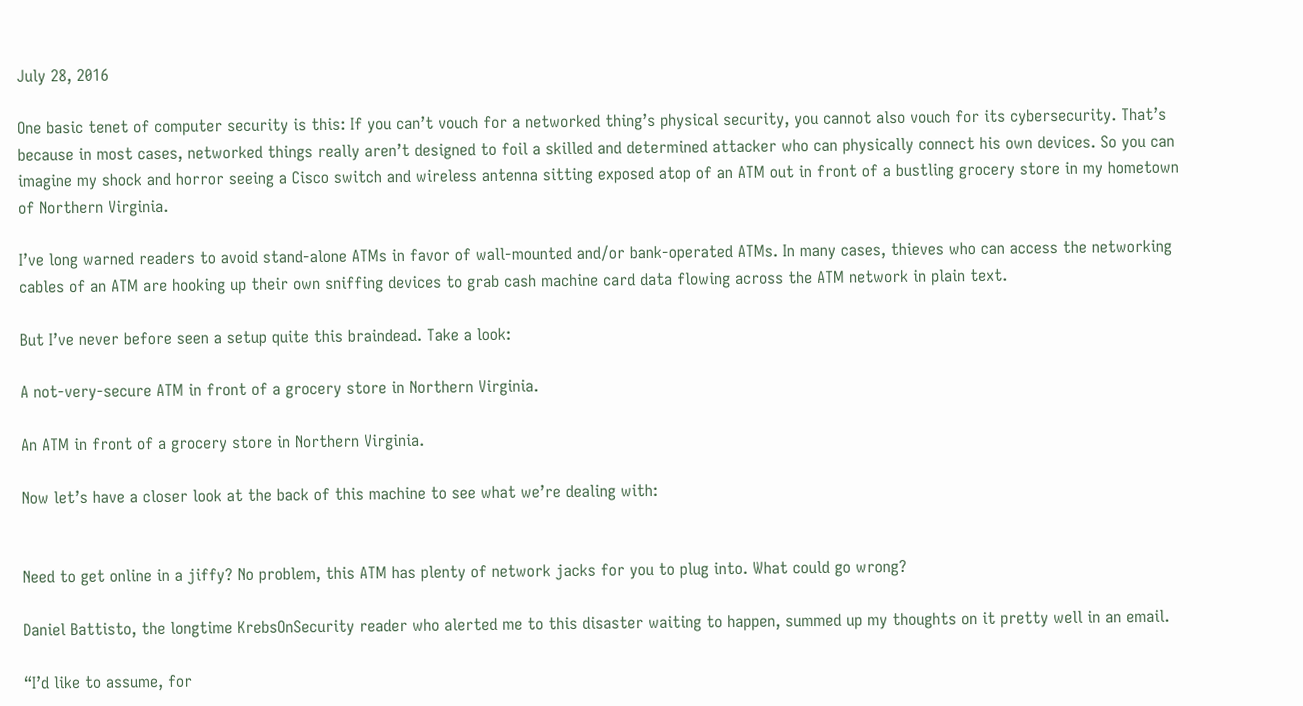July 28, 2016

One basic tenet of computer security is this: If you can’t vouch for a networked thing’s physical security, you cannot also vouch for its cybersecurity. That’s because in most cases, networked things really aren’t designed to foil a skilled and determined attacker who can physically connect his own devices. So you can imagine my shock and horror seeing a Cisco switch and wireless antenna sitting exposed atop of an ATM out in front of a bustling grocery store in my hometown of Northern Virginia.

I’ve long warned readers to avoid stand-alone ATMs in favor of wall-mounted and/or bank-operated ATMs. In many cases, thieves who can access the networking cables of an ATM are hooking up their own sniffing devices to grab cash machine card data flowing across the ATM network in plain text.

But I’ve never before seen a setup quite this braindead. Take a look:

A not-very-secure ATM in front of a grocery store in Northern Virginia.

An ATM in front of a grocery store in Northern Virginia.

Now let’s have a closer look at the back of this machine to see what we’re dealing with:


Need to get online in a jiffy? No problem, this ATM has plenty of network jacks for you to plug into. What could go wrong?

Daniel Battisto, the longtime KrebsOnSecurity reader who alerted me to this disaster waiting to happen, summed up my thoughts on it pretty well in an email.

“I’d like to assume, for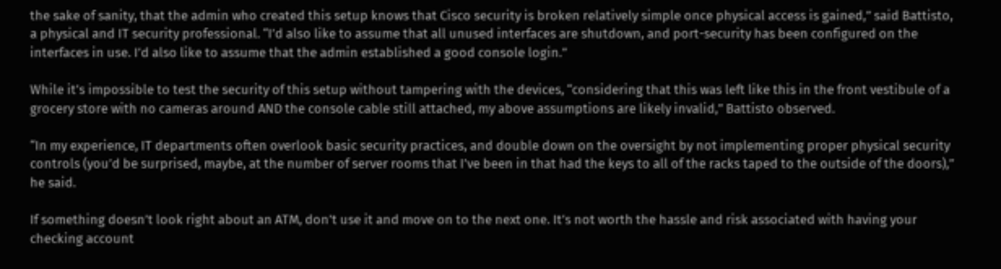the sake of sanity, that the admin who created this setup knows that Cisco security is broken relatively simple once physical access is gained,” said Battisto, a physical and IT security professional. “I’d also like to assume that all unused interfaces are shutdown, and port-security has been configured on the interfaces in use. I’d also like to assume that the admin established a good console login.”

While it’s impossible to test the security of this setup without tampering with the devices, “considering that this was left like this in the front vestibule of a grocery store with no cameras around AND the console cable still attached, my above assumptions are likely invalid,” Battisto observed.

“In my experience, IT departments often overlook basic security practices, and double down on the oversight by not implementing proper physical security controls (you’d be surprised, maybe, at the number of server rooms that I’ve been in that had the keys to all of the racks taped to the outside of the doors),” he said.

If something doesn’t look right about an ATM, don’t use it and move on to the next one. It’s not worth the hassle and risk associated with having your checking account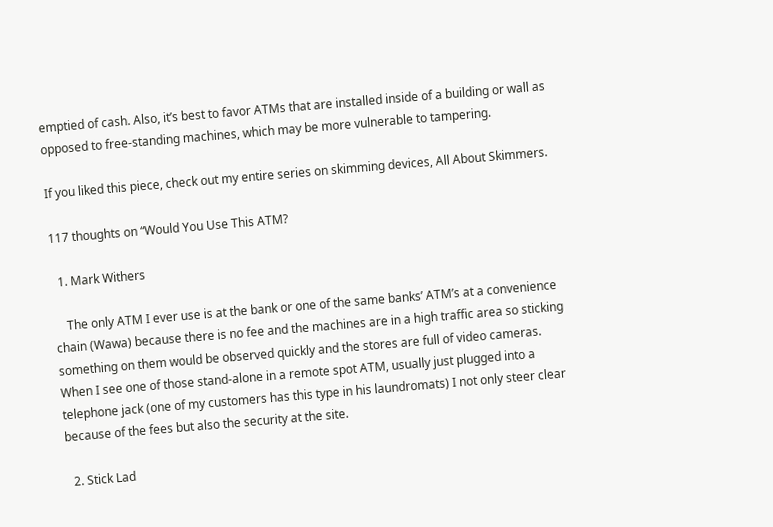emptied of cash. Also, it’s best to favor ATMs that are installed inside of a building or wall as opposed to free-standing machines, which may be more vulnerable to tampering.

If you liked this piece, check out my entire series on skimming devices, All About Skimmers.

117 thoughts on “Would You Use This ATM?

  1. Mark Withers

    The only ATM I ever use is at the bank or one of the same banks’ ATM’s at a convenience chain (Wawa) because there is no fee and the machines are in a high traffic area so sticking something on them would be observed quickly and the stores are full of video cameras. When I see one of those stand-alone in a remote spot ATM, usually just plugged into a telephone jack (one of my customers has this type in his laundromats) I not only steer clear because of the fees but also the security at the site.

  2. Stick Lad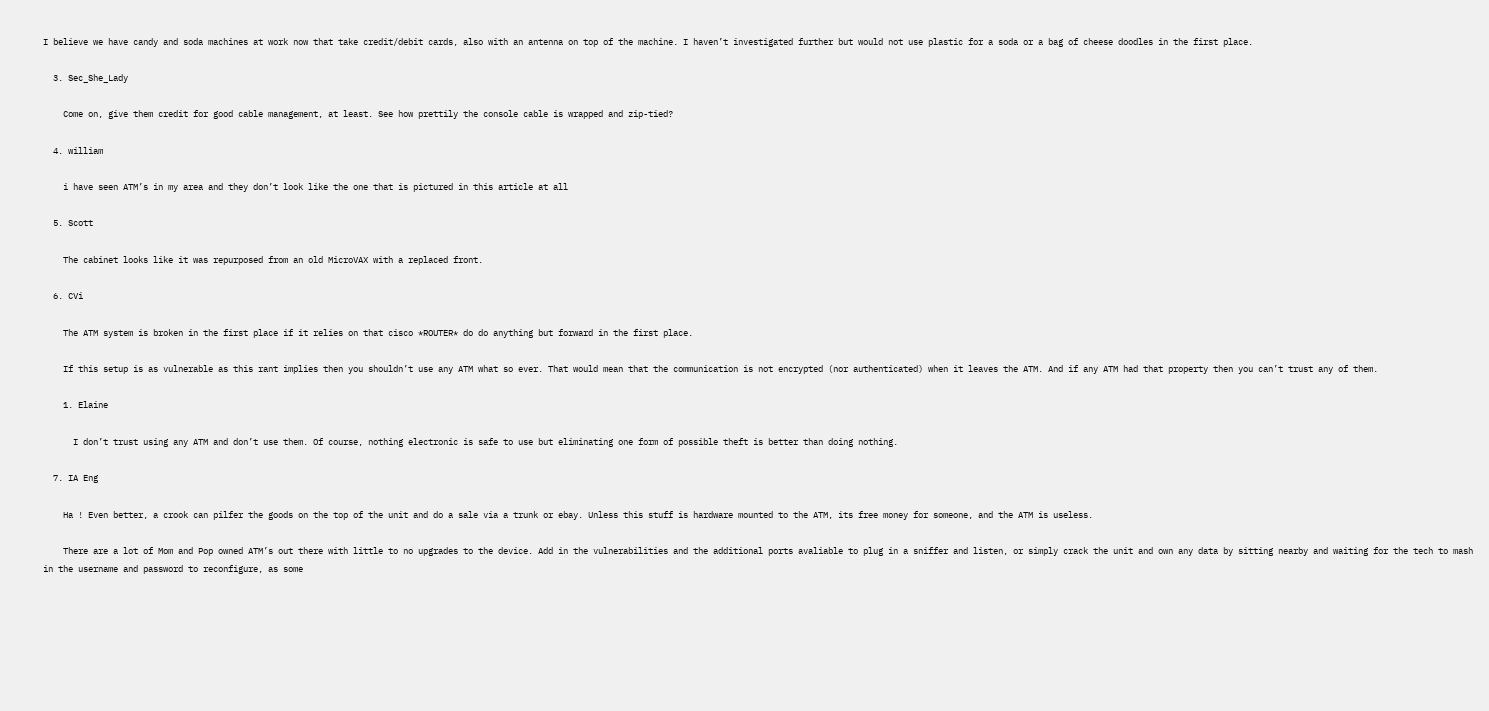I believe we have candy and soda machines at work now that take credit/debit cards, also with an antenna on top of the machine. I haven’t investigated further but would not use plastic for a soda or a bag of cheese doodles in the first place.

  3. Sec_She_Lady

    Come on, give them credit for good cable management, at least. See how prettily the console cable is wrapped and zip-tied?

  4. william

    i have seen ATM’s in my area and they don’t look like the one that is pictured in this article at all

  5. Scott

    The cabinet looks like it was repurposed from an old MicroVAX with a replaced front.

  6. CVi

    The ATM system is broken in the first place if it relies on that cisco *ROUTER* do do anything but forward in the first place.

    If this setup is as vulnerable as this rant implies then you shouldn’t use any ATM what so ever. That would mean that the communication is not encrypted (nor authenticated) when it leaves the ATM. And if any ATM had that property then you can’t trust any of them.

    1. Elaine

      I don’t trust using any ATM and don’t use them. Of course, nothing electronic is safe to use but eliminating one form of possible theft is better than doing nothing.

  7. IA Eng

    Ha ! Even better, a crook can pilfer the goods on the top of the unit and do a sale via a trunk or ebay. Unless this stuff is hardware mounted to the ATM, its free money for someone, and the ATM is useless.

    There are a lot of Mom and Pop owned ATM’s out there with little to no upgrades to the device. Add in the vulnerabilities and the additional ports avaliable to plug in a sniffer and listen, or simply crack the unit and own any data by sitting nearby and waiting for the tech to mash in the username and password to reconfigure, as some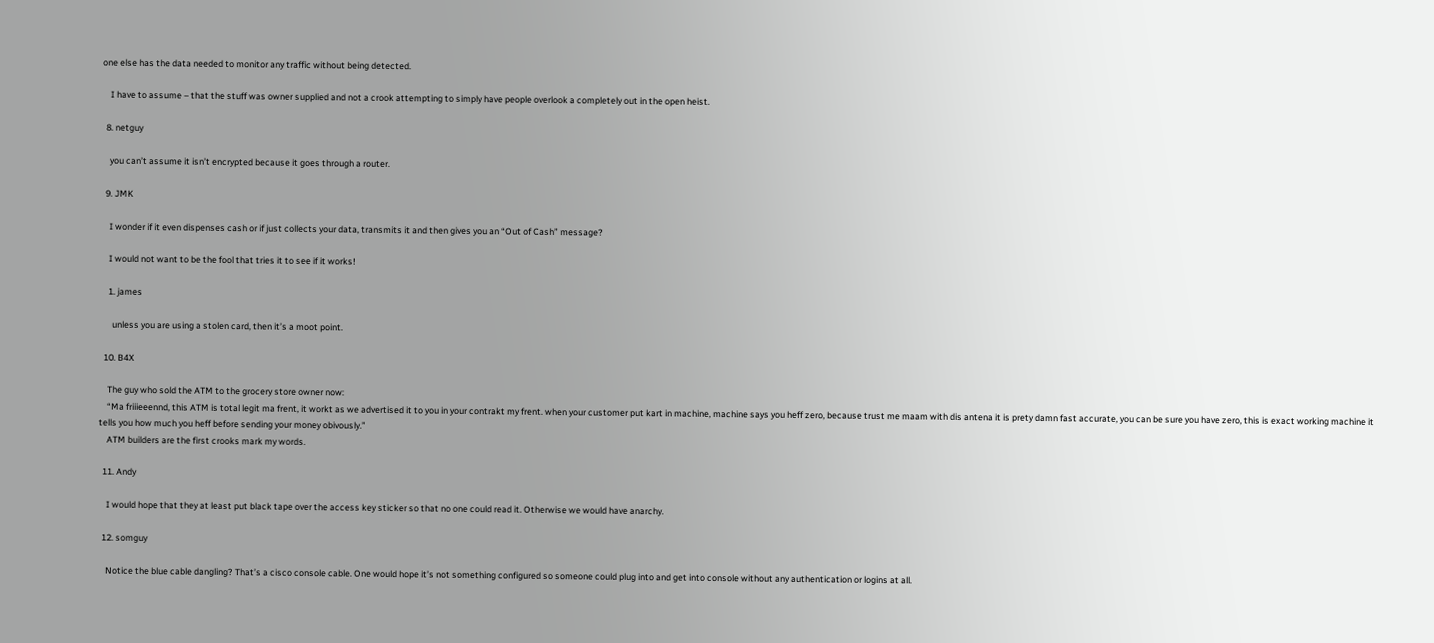one else has the data needed to monitor any traffic without being detected.

    I have to assume – that the stuff was owner supplied and not a crook attempting to simply have people overlook a completely out in the open heist.

  8. netguy

    you can’t assume it isn’t encrypted because it goes through a router.

  9. JMK

    I wonder if it even dispenses cash or if just collects your data, transmits it and then gives you an “Out of Cash” message?

    I would not want to be the fool that tries it to see if it works!

    1. james

      unless you are using a stolen card, then it’s a moot point.

  10. B4X

    The guy who sold the ATM to the grocery store owner now:
    “Ma friiieeennd, this ATM is total legit ma frent, it workt as we advertised it to you in your contrakt my frent. when your customer put kart in machine, machine says you heff zero, because trust me maam with dis antena it is prety damn fast accurate, you can be sure you have zero, this is exact working machine it tells you how much you heff before sending your money obivously.”
    ATM builders are the first crooks mark my words.

  11. Andy

    I would hope that they at least put black tape over the access key sticker so that no one could read it. Otherwise we would have anarchy.

  12. somguy

    Notice the blue cable dangling? That’s a cisco console cable. One would hope it’s not something configured so someone could plug into and get into console without any authentication or logins at all.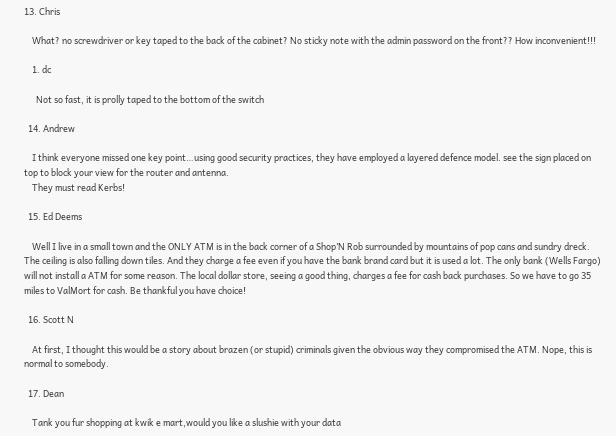13. Chris

    What? no screwdriver or key taped to the back of the cabinet? No sticky note with the admin password on the front?? How inconvenient!!!

    1. dc

      Not so fast, it is prolly taped to the bottom of the switch

  14. Andrew

    I think everyone missed one key point…using good security practices, they have employed a layered defence model. see the sign placed on top to block your view for the router and antenna.
    They must read Kerbs!

  15. Ed Deems

    Well I live in a small town and the ONLY ATM is in the back corner of a Shop’N Rob surrounded by mountains of pop cans and sundry dreck. The ceiling is also falling down tiles. And they charge a fee even if you have the bank brand card but it is used a lot. The only bank (Wells Fargo) will not install a ATM for some reason. The local dollar store, seeing a good thing, charges a fee for cash back purchases. So we have to go 35 miles to ValMort for cash. Be thankful you have choice!

  16. Scott N

    At first, I thought this would be a story about brazen (or stupid) criminals given the obvious way they compromised the ATM. Nope, this is normal to somebody.

  17. Dean

    Tank you fur shopping at kwik e mart,would you like a slushie with your data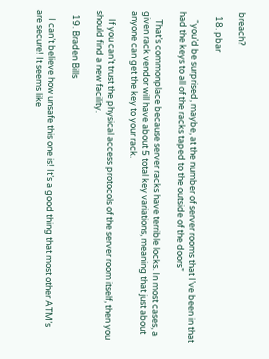breach?

  18. pbar

    “you’d be surprised, maybe, at the number of server rooms that I’ve been in that had the keys to all of the racks taped to the outside of the doors”

    That’s commonplace because server racks have terrible locks. In most cases, a given rack vendor will have about 5 total key variations, meaning that just about anyone can get the key to your rack.

    If you can’t trust the physical access protocols of the server room itself, then you should find a new facility.

  19. Braden Bills

    I can’t believe how unsafe this one is! It’s a good thing that most other ATM’s are secure! It seems like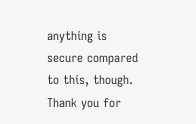anything is secure compared to this, though. Thank you for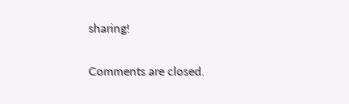sharing!

Comments are closed.